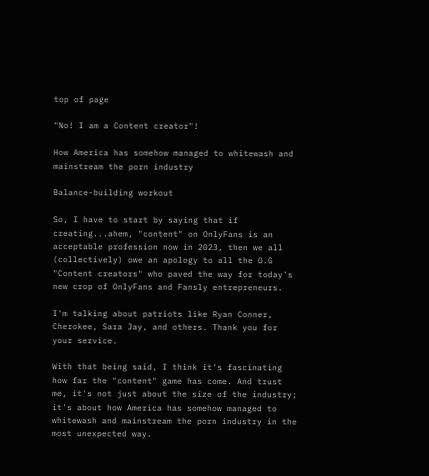top of page

"No! I am a Content creator"!

How America has somehow managed to whitewash and mainstream the porn industry

Balance-building workout

So, I have to start by saying that if creating...ahem, "content" on OnlyFans is an acceptable profession now in 2023, then we all (collectively) owe an apology to all the O.G "Content creators" who paved the way for today's new crop of OnlyFans and Fansly entrepreneurs.

I'm talking about patriots like Ryan Conner, Cherokee, Sara Jay, and others. Thank you for your service.

With that being said, I think it's fascinating how far the "content" game has come. And trust me, it's not just about the size of the industry; it's about how America has somehow managed to whitewash and mainstream the porn industry in the most unexpected way.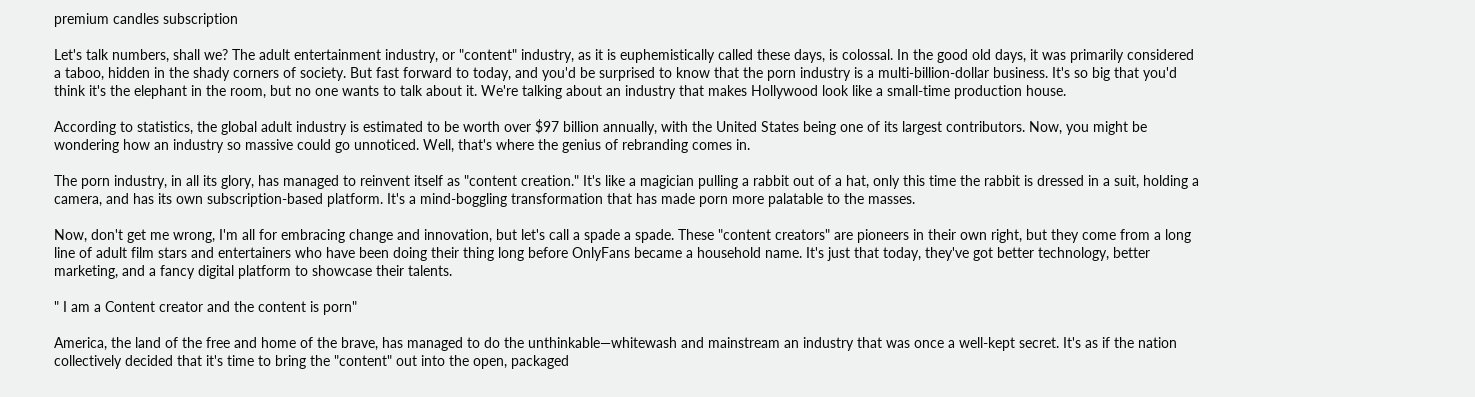premium candles subscription

Let's talk numbers, shall we? The adult entertainment industry, or "content" industry, as it is euphemistically called these days, is colossal. In the good old days, it was primarily considered a taboo, hidden in the shady corners of society. But fast forward to today, and you'd be surprised to know that the porn industry is a multi-billion-dollar business. It's so big that you'd think it's the elephant in the room, but no one wants to talk about it. We're talking about an industry that makes Hollywood look like a small-time production house.

According to statistics, the global adult industry is estimated to be worth over $97 billion annually, with the United States being one of its largest contributors. Now, you might be wondering how an industry so massive could go unnoticed. Well, that's where the genius of rebranding comes in.

The porn industry, in all its glory, has managed to reinvent itself as "content creation." It's like a magician pulling a rabbit out of a hat, only this time the rabbit is dressed in a suit, holding a camera, and has its own subscription-based platform. It's a mind-boggling transformation that has made porn more palatable to the masses.

Now, don't get me wrong, I'm all for embracing change and innovation, but let's call a spade a spade. These "content creators" are pioneers in their own right, but they come from a long line of adult film stars and entertainers who have been doing their thing long before OnlyFans became a household name. It's just that today, they've got better technology, better marketing, and a fancy digital platform to showcase their talents.

" I am a Content creator and the content is porn"

America, the land of the free and home of the brave, has managed to do the unthinkable—whitewash and mainstream an industry that was once a well-kept secret. It's as if the nation collectively decided that it's time to bring the "content" out into the open, packaged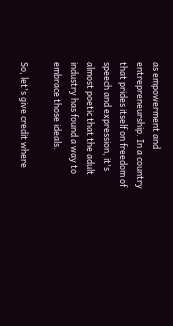as empowerment and entrepreneurship. In a country that prides itself on freedom of speech and expression, it's almost poetic that the adult industry has found a way to embrace those ideals.

So, let's give credit where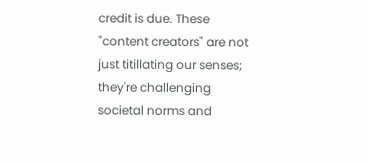credit is due. These "content creators" are not just titillating our senses; they're challenging societal norms and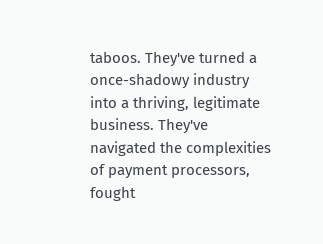taboos. They've turned a once-shadowy industry into a thriving, legitimate business. They've navigated the complexities of payment processors, fought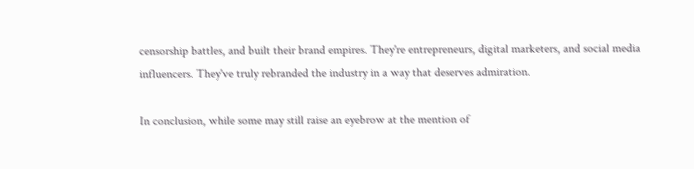censorship battles, and built their brand empires. They're entrepreneurs, digital marketers, and social media influencers. They've truly rebranded the industry in a way that deserves admiration.

In conclusion, while some may still raise an eyebrow at the mention of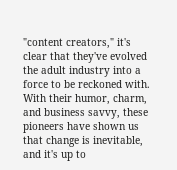"content creators," it's clear that they've evolved the adult industry into a force to be reckoned with. With their humor, charm, and business savvy, these pioneers have shown us that change is inevitable, and it's up to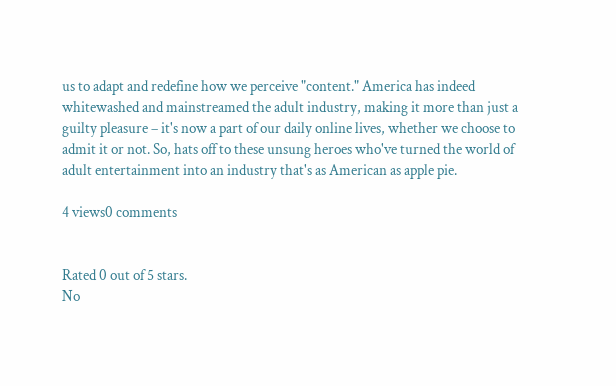us to adapt and redefine how we perceive "content." America has indeed whitewashed and mainstreamed the adult industry, making it more than just a guilty pleasure – it's now a part of our daily online lives, whether we choose to admit it or not. So, hats off to these unsung heroes who've turned the world of adult entertainment into an industry that's as American as apple pie.

4 views0 comments


Rated 0 out of 5 stars.
No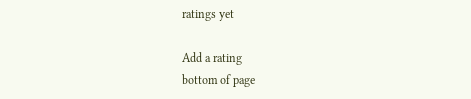ratings yet

Add a rating
bottom of page